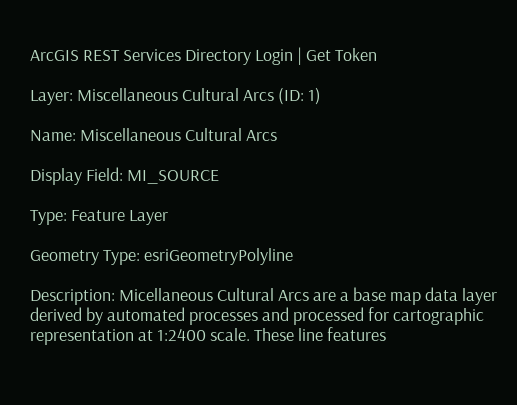ArcGIS REST Services Directory Login | Get Token

Layer: Miscellaneous Cultural Arcs (ID: 1)

Name: Miscellaneous Cultural Arcs

Display Field: MI_SOURCE

Type: Feature Layer

Geometry Type: esriGeometryPolyline

Description: Micellaneous Cultural Arcs are a base map data layer derived by automated processes and processed for cartographic representation at 1:2400 scale. These line features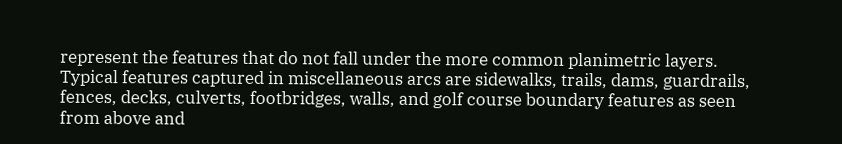represent the features that do not fall under the more common planimetric layers. Typical features captured in miscellaneous arcs are sidewalks, trails, dams, guardrails, fences, decks, culverts, footbridges, walls, and golf course boundary features as seen from above and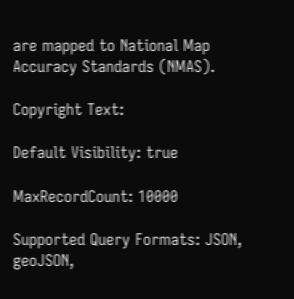are mapped to National Map Accuracy Standards (NMAS).

Copyright Text:

Default Visibility: true

MaxRecordCount: 10000

Supported Query Formats: JSON, geoJSON,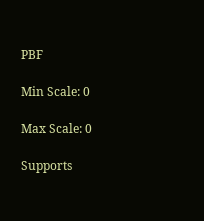PBF

Min Scale: 0

Max Scale: 0

Supports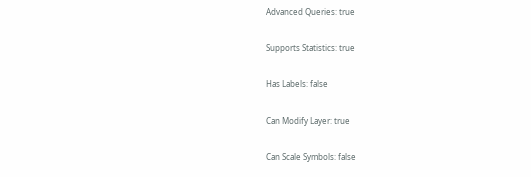Advanced Queries: true

Supports Statistics: true

Has Labels: false

Can Modify Layer: true

Can Scale Symbols: false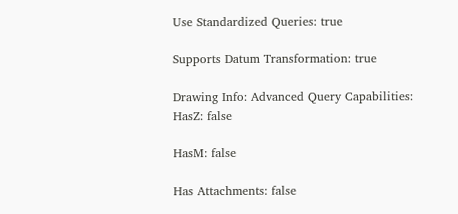Use Standardized Queries: true

Supports Datum Transformation: true

Drawing Info: Advanced Query Capabilities:
HasZ: false

HasM: false

Has Attachments: false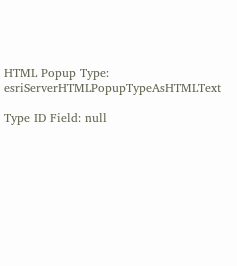HTML Popup Type: esriServerHTMLPopupTypeAsHTMLText

Type ID Field: null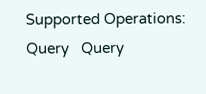Supported Operations:   Query   Query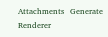Attachments   Generate Renderer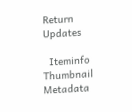Return Updates

  Iteminfo   Thumbnail   Metadata